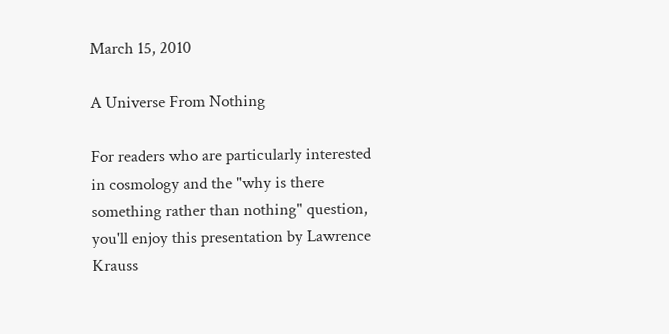March 15, 2010

A Universe From Nothing

For readers who are particularly interested in cosmology and the "why is there something rather than nothing" question, you'll enjoy this presentation by Lawrence Krauss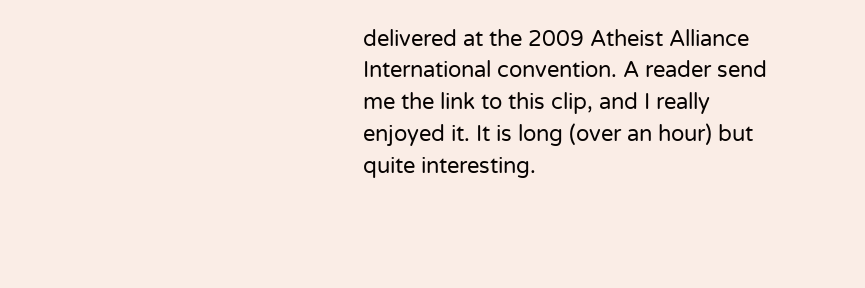delivered at the 2009 Atheist Alliance International convention. A reader send me the link to this clip, and I really enjoyed it. It is long (over an hour) but quite interesting.